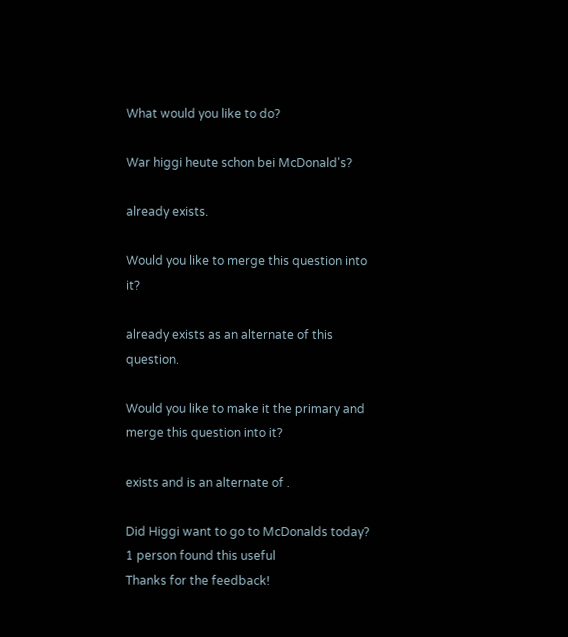What would you like to do?

War higgi heute schon bei McDonald's?

already exists.

Would you like to merge this question into it?

already exists as an alternate of this question.

Would you like to make it the primary and merge this question into it?

exists and is an alternate of .

Did Higgi want to go to McDonalds today?
1 person found this useful
Thanks for the feedback!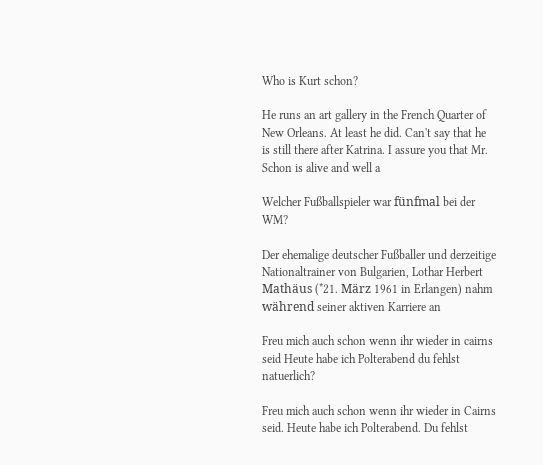Who is Kurt schon?

He runs an art gallery in the French Quarter of New Orleans. At least he did. Can't say that he is still there after Katrina. I assure you that Mr. Schon is alive and well a

Welcher Fußballspieler war fünfmal bei der WM?

Der ehemalige deutscher Fußballer und derzeitige Nationaltrainer von Bulgarien, Lothar Herbert Mathäus (*21. März 1961 in Erlangen) nahm während seiner aktiven Karriere an

Freu mich auch schon wenn ihr wieder in cairns seid Heute habe ich Polterabend du fehlst natuerlich?

Freu mich auch schon wenn ihr wieder in Cairns seid. Heute habe ich Polterabend. Du fehlst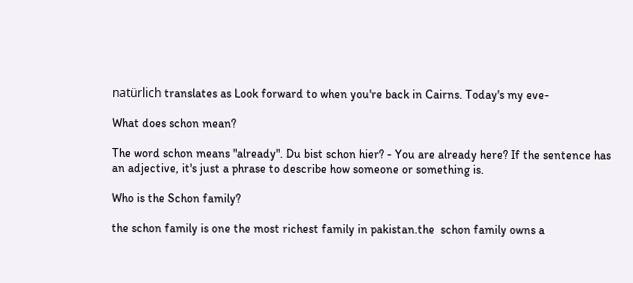natürlich translates as Look forward to when you're back in Cairns. Today's my eve-

What does schon mean?

The word schon means "already". Du bist schon hier? - You are already here? If the sentence has an adjective, it's just a phrase to describe how someone or something is.

Who is the Schon family?

the schon family is one the most richest family in pakistan.the  schon family owns a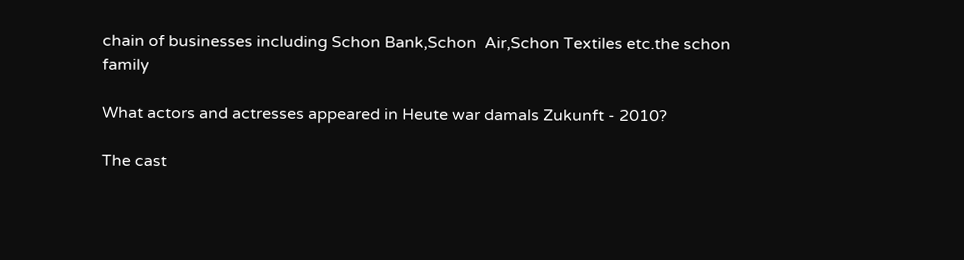chain of businesses including Schon Bank,Schon  Air,Schon Textiles etc.the schon family

What actors and actresses appeared in Heute war damals Zukunft - 2010?

The cast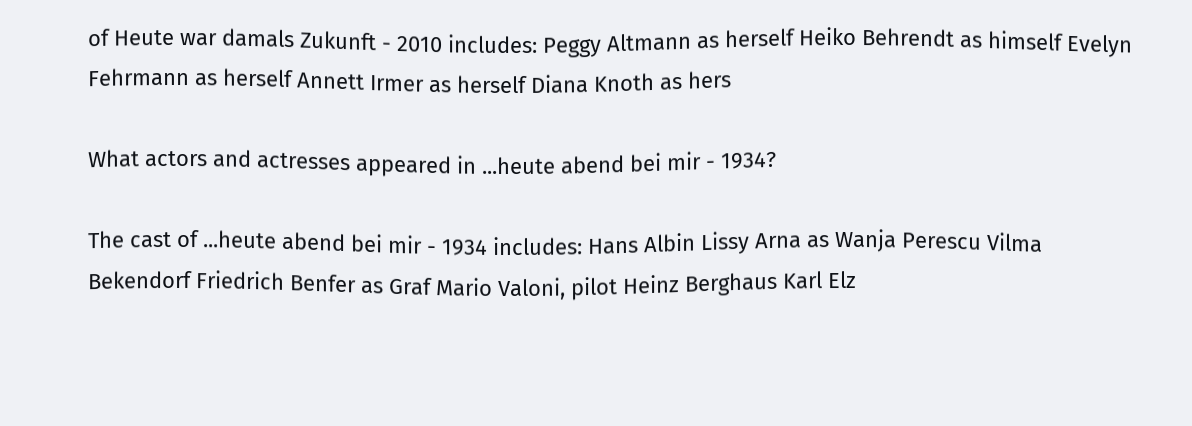of Heute war damals Zukunft - 2010 includes: Peggy Altmann as herself Heiko Behrendt as himself Evelyn Fehrmann as herself Annett Irmer as herself Diana Knoth as hers

What actors and actresses appeared in ...heute abend bei mir - 1934?

The cast of ...heute abend bei mir - 1934 includes: Hans Albin Lissy Arna as Wanja Perescu Vilma Bekendorf Friedrich Benfer as Graf Mario Valoni, pilot Heinz Berghaus Karl Elz